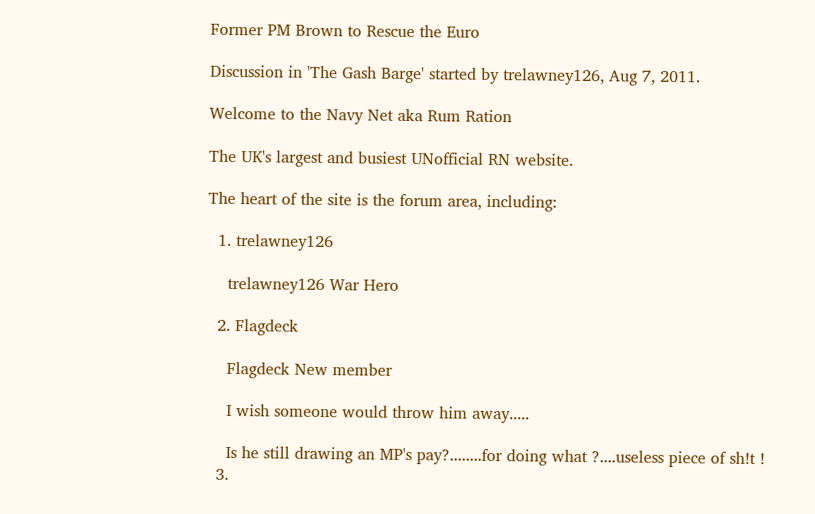Former PM Brown to Rescue the Euro

Discussion in 'The Gash Barge' started by trelawney126, Aug 7, 2011.

Welcome to the Navy Net aka Rum Ration

The UK's largest and busiest UNofficial RN website.

The heart of the site is the forum area, including:

  1. trelawney126

    trelawney126 War Hero

  2. Flagdeck

    Flagdeck New member

    I wish someone would throw him away.....

    Is he still drawing an MP's pay?........for doing what ?....useless piece of sh!t !
  3.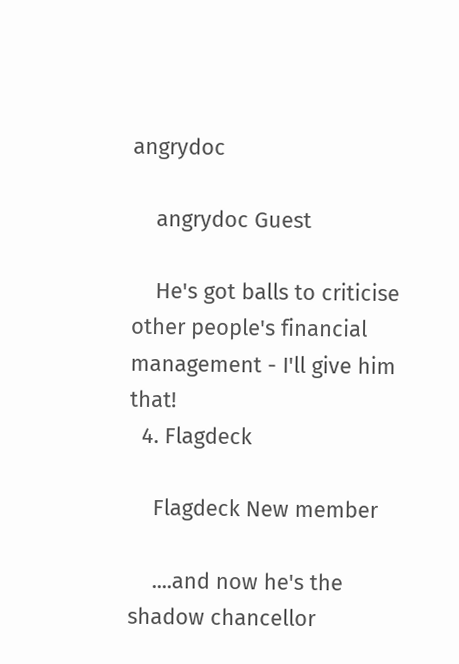angrydoc

    angrydoc Guest

    He's got balls to criticise other people's financial management - I'll give him that!
  4. Flagdeck

    Flagdeck New member

    ....and now he's the shadow chancellor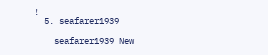!
  5. seafarer1939

    seafarer1939 New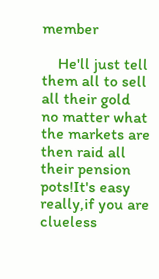member

    He'll just tell them all to sell all their gold no matter what the markets are then raid all their pension pots!It's easy really,if you are clueless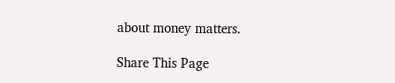about money matters.

Share This Page